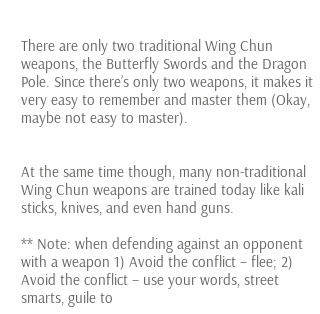There are only two traditional Wing Chun weapons, the Butterfly Swords and the Dragon Pole. Since there’s only two weapons, it makes it very easy to remember and master them (Okay, maybe not easy to master).


At the same time though, many non-traditional Wing Chun weapons are trained today like kali sticks, knives, and even hand guns.

** Note: when defending against an opponent with a weapon 1) Avoid the conflict – flee; 2) Avoid the conflict – use your words, street smarts, guile to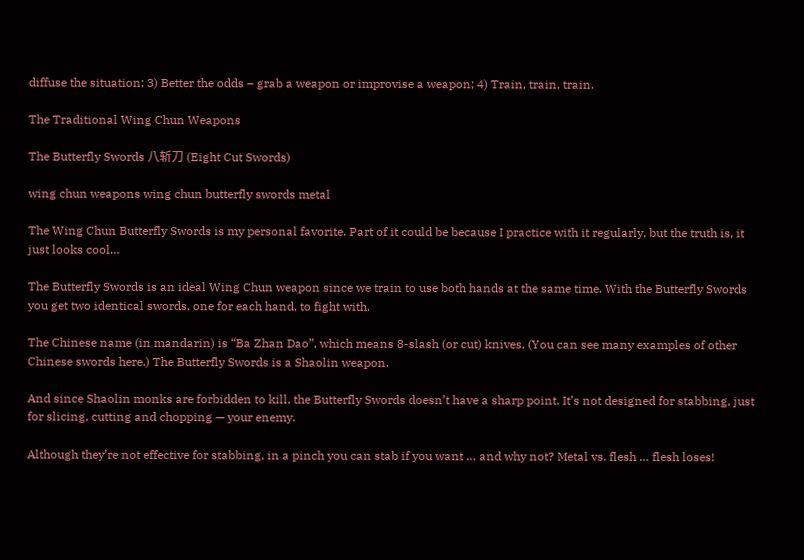diffuse the situation; 3) Better the odds – grab a weapon or improvise a weapon; 4) Train, train, train.

The Traditional Wing Chun Weapons

The Butterfly Swords 八斩刀 (Eight Cut Swords)

wing chun weapons wing chun butterfly swords metal

The Wing Chun Butterfly Swords is my personal favorite. Part of it could be because I practice with it regularly, but the truth is, it just looks cool…

The Butterfly Swords is an ideal Wing Chun weapon since we train to use both hands at the same time. With the Butterfly Swords you get two identical swords, one for each hand, to fight with.

The Chinese name (in mandarin) is “Ba Zhan Dao”, which means 8-slash (or cut) knives. (You can see many examples of other Chinese swords here.) The Butterfly Swords is a Shaolin weapon.

And since Shaolin monks are forbidden to kill, the Butterfly Swords doesn’t have a sharp point. It’s not designed for stabbing, just for slicing, cutting and chopping — your enemy.

Although they’re not effective for stabbing, in a pinch you can stab if you want … and why not? Metal vs. flesh … flesh loses!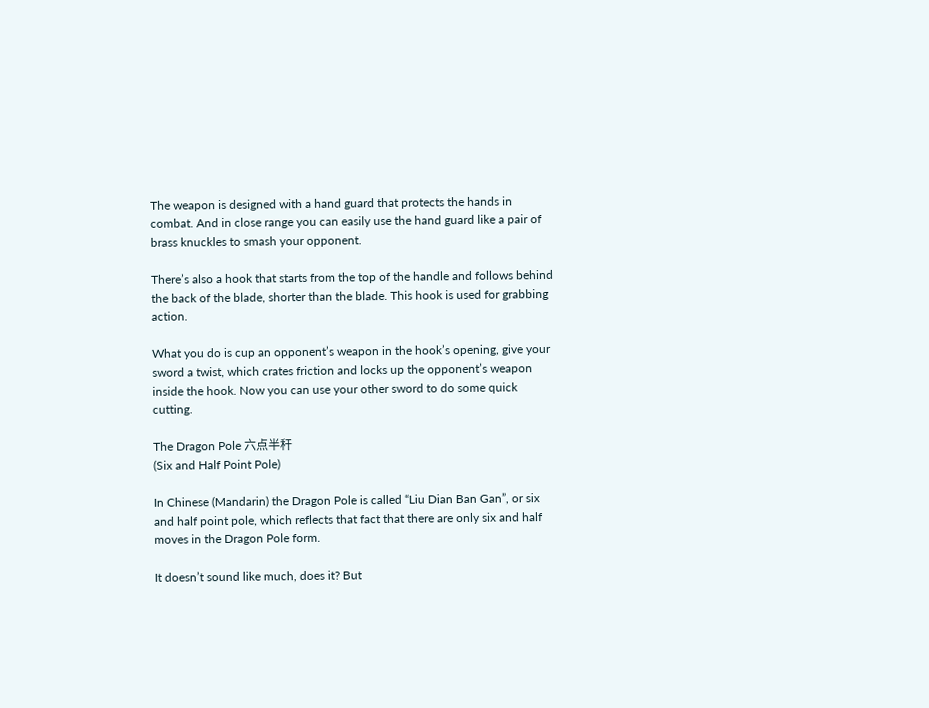The weapon is designed with a hand guard that protects the hands in combat. And in close range you can easily use the hand guard like a pair of brass knuckles to smash your opponent.

There’s also a hook that starts from the top of the handle and follows behind the back of the blade, shorter than the blade. This hook is used for grabbing action.

What you do is cup an opponent’s weapon in the hook’s opening, give your sword a twist, which crates friction and locks up the opponent’s weapon inside the hook. Now you can use your other sword to do some quick cutting.

The Dragon Pole 六点半秆
(Six and Half Point Pole)

In Chinese (Mandarin) the Dragon Pole is called “Liu Dian Ban Gan”, or six and half point pole, which reflects that fact that there are only six and half moves in the Dragon Pole form.

It doesn’t sound like much, does it? But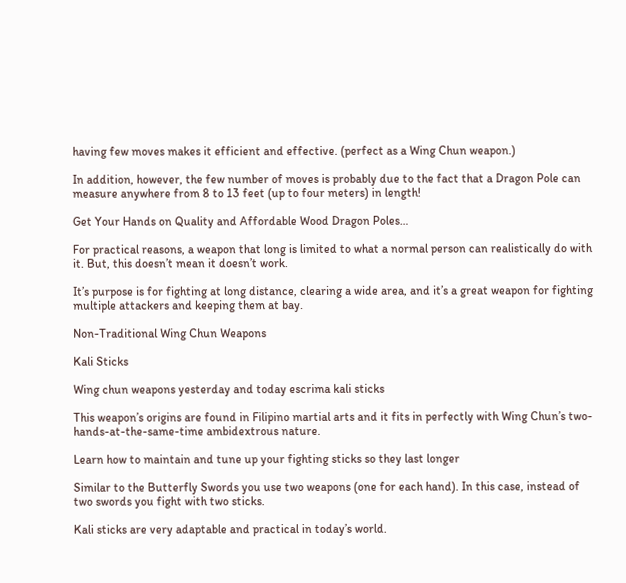having few moves makes it efficient and effective. (perfect as a Wing Chun weapon.)

In addition, however, the few number of moves is probably due to the fact that a Dragon Pole can measure anywhere from 8 to 13 feet (up to four meters) in length!

Get Your Hands on Quality and Affordable Wood Dragon Poles…

For practical reasons, a weapon that long is limited to what a normal person can realistically do with it. But, this doesn’t mean it doesn’t work.

It’s purpose is for fighting at long distance, clearing a wide area, and it’s a great weapon for fighting multiple attackers and keeping them at bay.

Non-Traditional Wing Chun Weapons

Kali Sticks

Wing chun weapons yesterday and today escrima kali sticks

This weapon’s origins are found in Filipino martial arts and it fits in perfectly with Wing Chun’s two-hands-at-the-same-time ambidextrous nature.

Learn how to maintain and tune up your fighting sticks so they last longer

Similar to the Butterfly Swords you use two weapons (one for each hand). In this case, instead of two swords you fight with two sticks.

Kali sticks are very adaptable and practical in today’s world.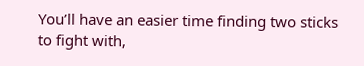You’ll have an easier time finding two sticks to fight with,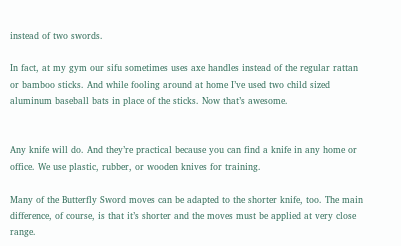instead of two swords.

In fact, at my gym our sifu sometimes uses axe handles instead of the regular rattan or bamboo sticks. And while fooling around at home I’ve used two child sized aluminum baseball bats in place of the sticks. Now that’s awesome.


Any knife will do. And they’re practical because you can find a knife in any home or office. We use plastic, rubber, or wooden knives for training.

Many of the Butterfly Sword moves can be adapted to the shorter knife, too. The main difference, of course, is that it’s shorter and the moves must be applied at very close range.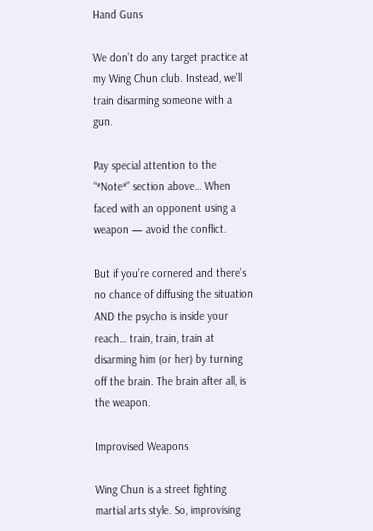Hand Guns

We don’t do any target practice at my Wing Chun club. Instead, we’ll train disarming someone with a gun.

Pay special attention to the “*Note*” section above… When faced with an opponent using a weapon — avoid the conflict.

But if you’re cornered and there’s no chance of diffusing the situation AND the psycho is inside your reach… train, train, train at disarming him (or her) by turning off the brain. The brain after all, is the weapon.

Improvised Weapons

Wing Chun is a street fighting martial arts style. So, improvising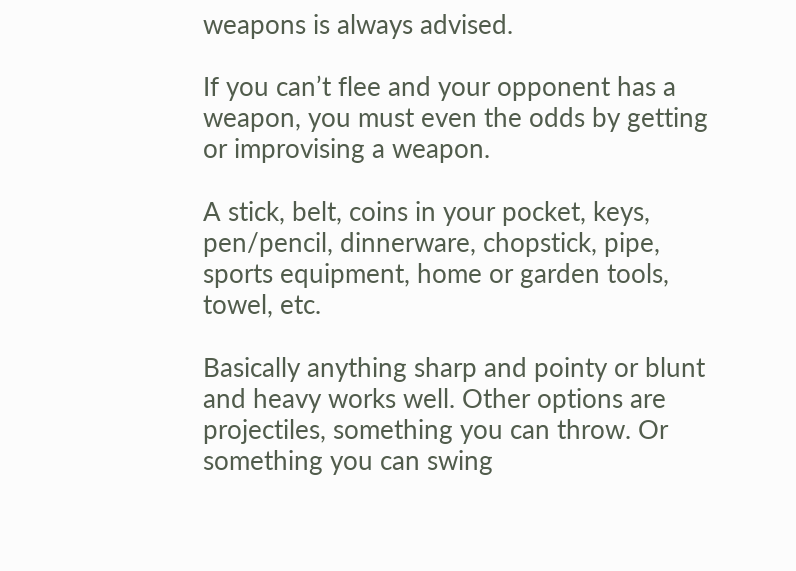weapons is always advised.

If you can’t flee and your opponent has a weapon, you must even the odds by getting or improvising a weapon.

A stick, belt, coins in your pocket, keys, pen/pencil, dinnerware, chopstick, pipe, sports equipment, home or garden tools, towel, etc.

Basically anything sharp and pointy or blunt and heavy works well. Other options are projectiles, something you can throw. Or something you can swing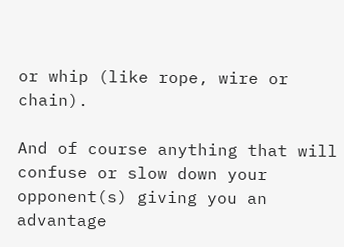or whip (like rope, wire or chain).

And of course anything that will confuse or slow down your opponent(s) giving you an advantage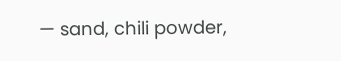— sand, chili powder,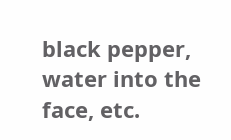black pepper, water into the face, etc.